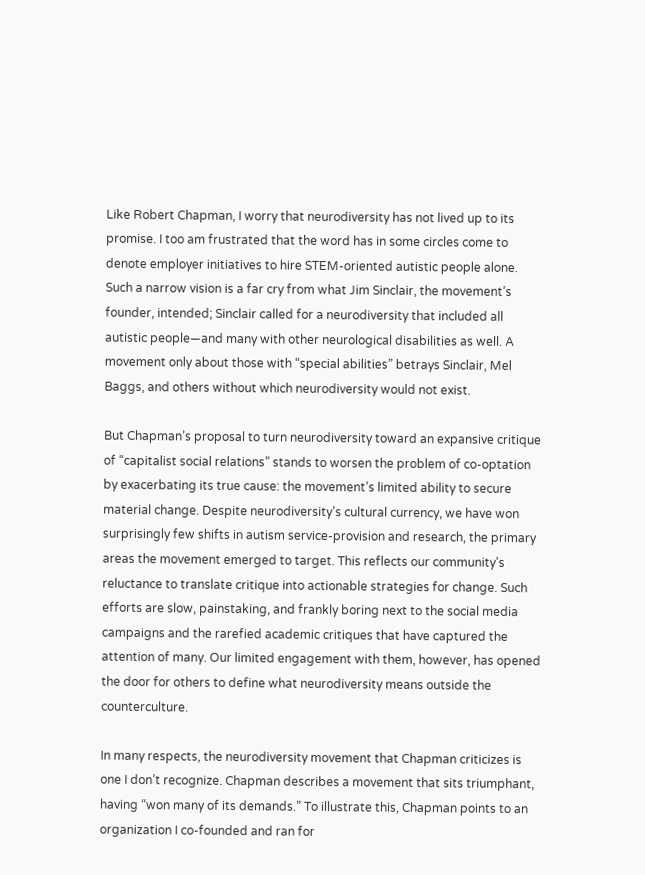Like Robert Chapman, I worry that neurodiversity has not lived up to its promise. I too am frustrated that the word has in some circles come to denote employer initiatives to hire STEM-oriented autistic people alone. Such a narrow vision is a far cry from what Jim Sinclair, the movement’s founder, intended; Sinclair called for a neurodiversity that included all autistic people—and many with other neurological disabilities as well. A movement only about those with “special abilities” betrays Sinclair, Mel Baggs, and others without which neurodiversity would not exist.

But Chapman’s proposal to turn neurodiversity toward an expansive critique of “capitalist social relations” stands to worsen the problem of co-optation by exacerbating its true cause: the movement’s limited ability to secure material change. Despite neurodiversity’s cultural currency, we have won surprisingly few shifts in autism service-provision and research, the primary areas the movement emerged to target. This reflects our community’s reluctance to translate critique into actionable strategies for change. Such efforts are slow, painstaking, and frankly boring next to the social media campaigns and the rarefied academic critiques that have captured the attention of many. Our limited engagement with them, however, has opened the door for others to define what neurodiversity means outside the counterculture.

In many respects, the neurodiversity movement that Chapman criticizes is one I don’t recognize. Chapman describes a movement that sits triumphant, having “won many of its demands.” To illustrate this, Chapman points to an organization I co-founded and ran for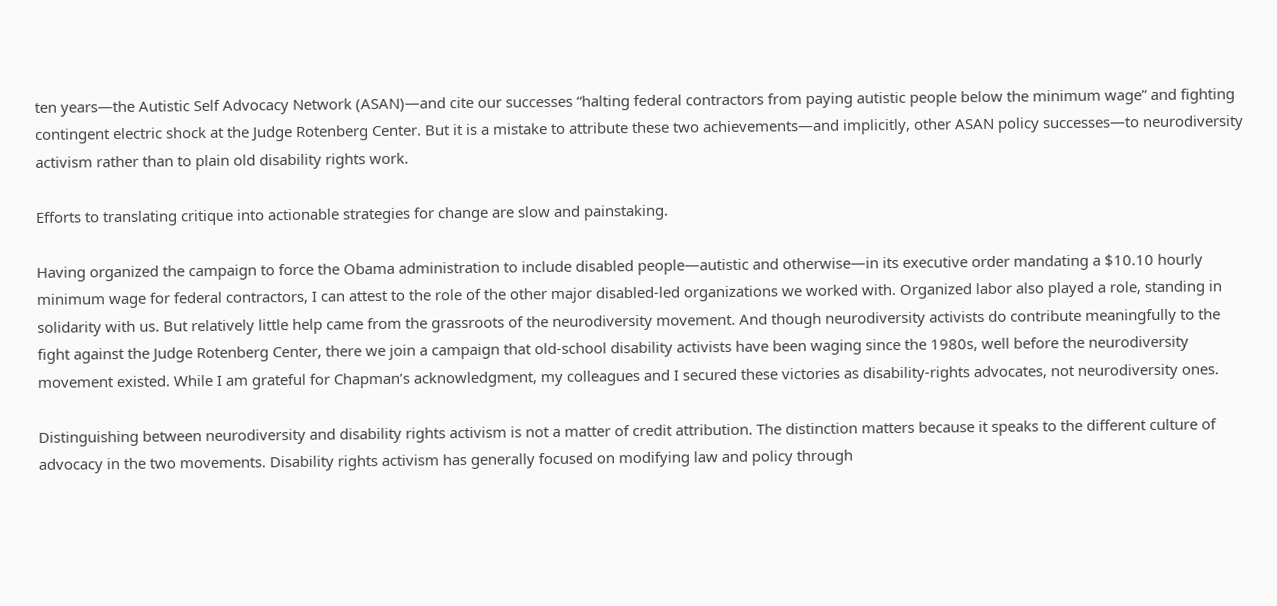ten years—the Autistic Self Advocacy Network (ASAN)—and cite our successes “halting federal contractors from paying autistic people below the minimum wage” and fighting contingent electric shock at the Judge Rotenberg Center. But it is a mistake to attribute these two achievements—and implicitly, other ASAN policy successes—to neurodiversity activism rather than to plain old disability rights work.

Efforts to translating critique into actionable strategies for change are slow and painstaking.

Having organized the campaign to force the Obama administration to include disabled people—autistic and otherwise—in its executive order mandating a $10.10 hourly minimum wage for federal contractors, I can attest to the role of the other major disabled-led organizations we worked with. Organized labor also played a role, standing in solidarity with us. But relatively little help came from the grassroots of the neurodiversity movement. And though neurodiversity activists do contribute meaningfully to the fight against the Judge Rotenberg Center, there we join a campaign that old-school disability activists have been waging since the 1980s, well before the neurodiversity movement existed. While I am grateful for Chapman’s acknowledgment, my colleagues and I secured these victories as disability-rights advocates, not neurodiversity ones.

Distinguishing between neurodiversity and disability rights activism is not a matter of credit attribution. The distinction matters because it speaks to the different culture of advocacy in the two movements. Disability rights activism has generally focused on modifying law and policy through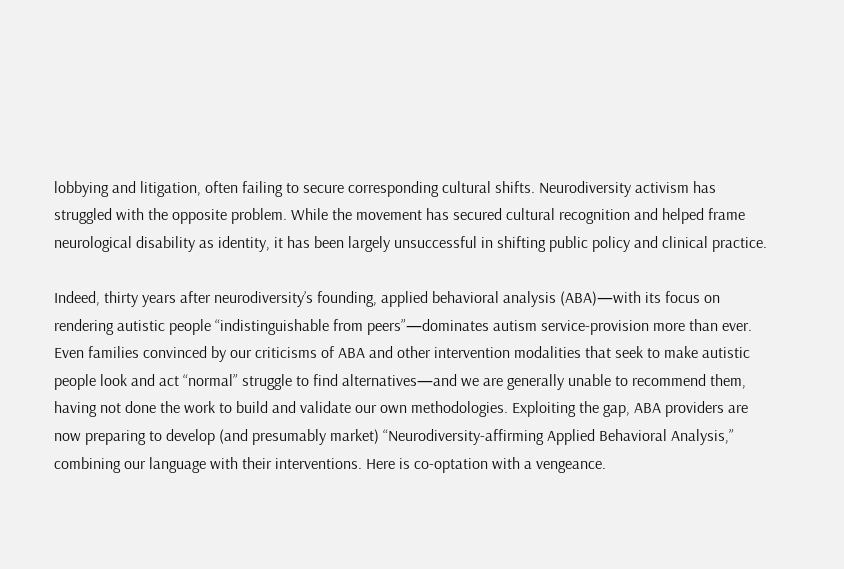lobbying and litigation, often failing to secure corresponding cultural shifts. Neurodiversity activism has struggled with the opposite problem. While the movement has secured cultural recognition and helped frame neurological disability as identity, it has been largely unsuccessful in shifting public policy and clinical practice.

Indeed, thirty years after neurodiversity’s founding, applied behavioral analysis (ABA)—with its focus on rendering autistic people “indistinguishable from peers”—dominates autism service-provision more than ever. Even families convinced by our criticisms of ABA and other intervention modalities that seek to make autistic people look and act “normal” struggle to find alternatives—and we are generally unable to recommend them, having not done the work to build and validate our own methodologies. Exploiting the gap, ABA providers are now preparing to develop (and presumably market) “Neurodiversity-affirming Applied Behavioral Analysis,” combining our language with their interventions. Here is co-optation with a vengeance.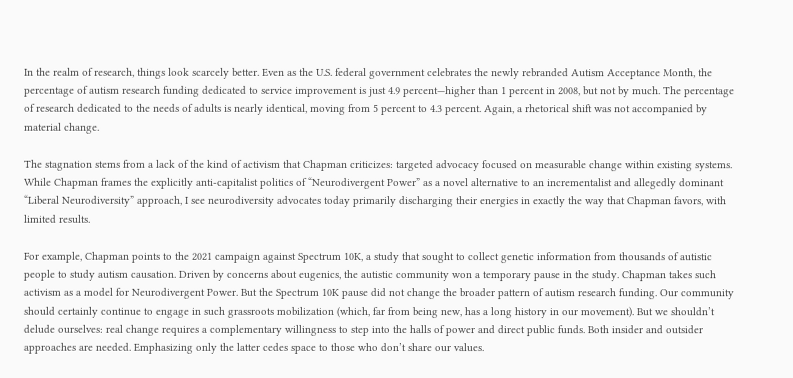In the realm of research, things look scarcely better. Even as the U.S. federal government celebrates the newly rebranded Autism Acceptance Month, the percentage of autism research funding dedicated to service improvement is just 4.9 percent—higher than 1 percent in 2008, but not by much. The percentage of research dedicated to the needs of adults is nearly identical, moving from 5 percent to 4.3 percent. Again, a rhetorical shift was not accompanied by material change.

The stagnation stems from a lack of the kind of activism that Chapman criticizes: targeted advocacy focused on measurable change within existing systems. While Chapman frames the explicitly anti-capitalist politics of “Neurodivergent Power” as a novel alternative to an incrementalist and allegedly dominant “Liberal Neurodiversity” approach, I see neurodiversity advocates today primarily discharging their energies in exactly the way that Chapman favors, with limited results.

For example, Chapman points to the 2021 campaign against Spectrum 10K, a study that sought to collect genetic information from thousands of autistic people to study autism causation. Driven by concerns about eugenics, the autistic community won a temporary pause in the study. Chapman takes such activism as a model for Neurodivergent Power. But the Spectrum 10K pause did not change the broader pattern of autism research funding. Our community should certainly continue to engage in such grassroots mobilization (which, far from being new, has a long history in our movement). But we shouldn’t delude ourselves: real change requires a complementary willingness to step into the halls of power and direct public funds. Both insider and outsider approaches are needed. Emphasizing only the latter cedes space to those who don’t share our values.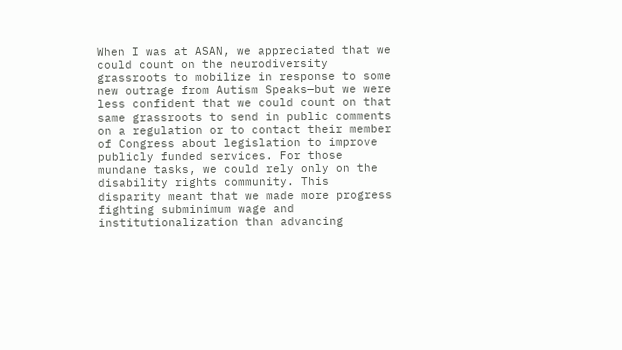When I was at ASAN, we appreciated that we could count on the neurodiversity grassroots to mobilize in response to some new outrage from Autism Speaks—but we were less confident that we could count on that same grassroots to send in public comments on a regulation or to contact their member of Congress about legislation to improve publicly funded services. For those mundane tasks, we could rely only on the disability rights community. This disparity meant that we made more progress fighting subminimum wage and institutionalization than advancing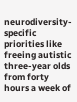neurodiversity-specific priorities like freeing autistic three-year olds from forty hours a week of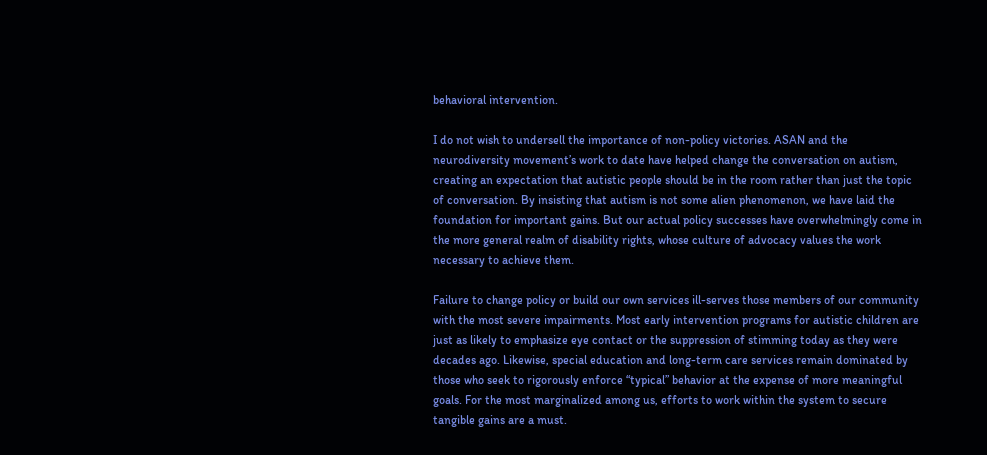behavioral intervention.

I do not wish to undersell the importance of non-policy victories. ASAN and the neurodiversity movement’s work to date have helped change the conversation on autism, creating an expectation that autistic people should be in the room rather than just the topic of conversation. By insisting that autism is not some alien phenomenon, we have laid the foundation for important gains. But our actual policy successes have overwhelmingly come in the more general realm of disability rights, whose culture of advocacy values the work necessary to achieve them.

Failure to change policy or build our own services ill-serves those members of our community with the most severe impairments. Most early intervention programs for autistic children are just as likely to emphasize eye contact or the suppression of stimming today as they were decades ago. Likewise, special education and long-term care services remain dominated by those who seek to rigorously enforce “typical” behavior at the expense of more meaningful goals. For the most marginalized among us, efforts to work within the system to secure tangible gains are a must.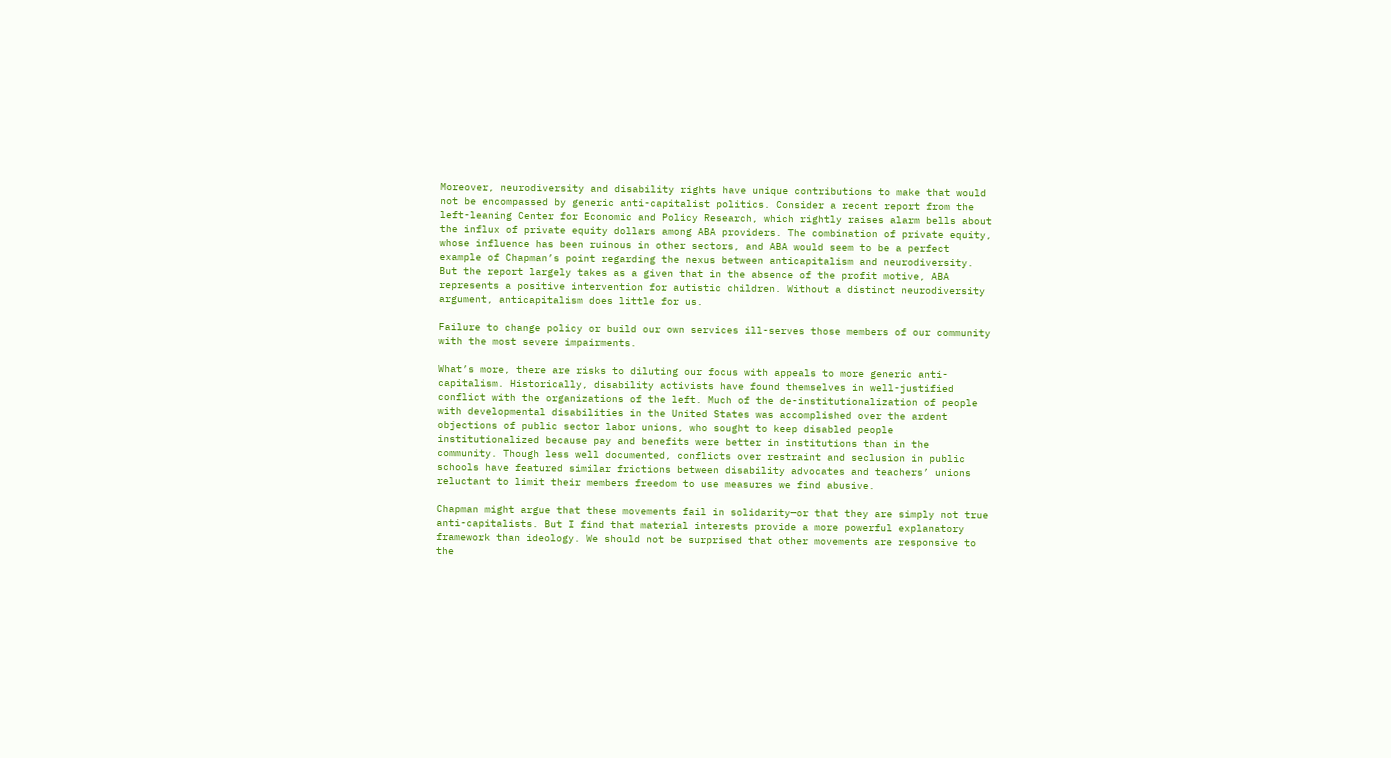Moreover, neurodiversity and disability rights have unique contributions to make that would not be encompassed by generic anti-capitalist politics. Consider a recent report from the left-leaning Center for Economic and Policy Research, which rightly raises alarm bells about the influx of private equity dollars among ABA providers. The combination of private equity, whose influence has been ruinous in other sectors, and ABA would seem to be a perfect example of Chapman’s point regarding the nexus between anticapitalism and neurodiversity. But the report largely takes as a given that in the absence of the profit motive, ABA represents a positive intervention for autistic children. Without a distinct neurodiversity argument, anticapitalism does little for us.

Failure to change policy or build our own services ill-serves those members of our community with the most severe impairments.

What’s more, there are risks to diluting our focus with appeals to more generic anti-capitalism. Historically, disability activists have found themselves in well-justified conflict with the organizations of the left. Much of the de-institutionalization of people with developmental disabilities in the United States was accomplished over the ardent objections of public sector labor unions, who sought to keep disabled people institutionalized because pay and benefits were better in institutions than in the community. Though less well documented, conflicts over restraint and seclusion in public schools have featured similar frictions between disability advocates and teachers’ unions reluctant to limit their members freedom to use measures we find abusive.

Chapman might argue that these movements fail in solidarity—or that they are simply not true anti-capitalists. But I find that material interests provide a more powerful explanatory framework than ideology. We should not be surprised that other movements are responsive to the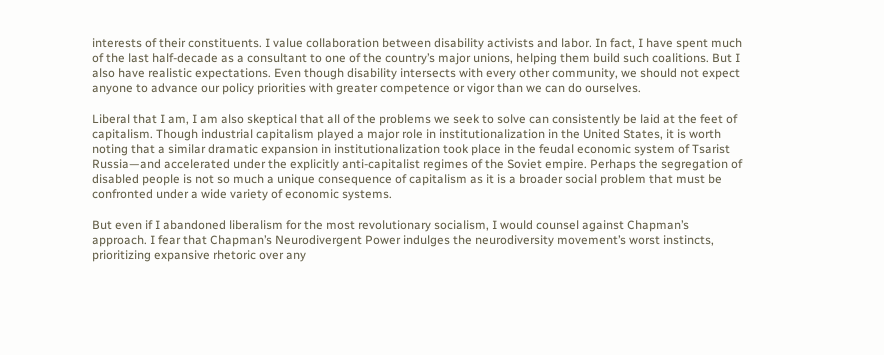interests of their constituents. I value collaboration between disability activists and labor. In fact, I have spent much of the last half-decade as a consultant to one of the country’s major unions, helping them build such coalitions. But I also have realistic expectations. Even though disability intersects with every other community, we should not expect anyone to advance our policy priorities with greater competence or vigor than we can do ourselves.

Liberal that I am, I am also skeptical that all of the problems we seek to solve can consistently be laid at the feet of capitalism. Though industrial capitalism played a major role in institutionalization in the United States, it is worth noting that a similar dramatic expansion in institutionalization took place in the feudal economic system of Tsarist Russia—and accelerated under the explicitly anti-capitalist regimes of the Soviet empire. Perhaps the segregation of disabled people is not so much a unique consequence of capitalism as it is a broader social problem that must be confronted under a wide variety of economic systems.

But even if I abandoned liberalism for the most revolutionary socialism, I would counsel against Chapman’s approach. I fear that Chapman’s Neurodivergent Power indulges the neurodiversity movement’s worst instincts, prioritizing expansive rhetoric over any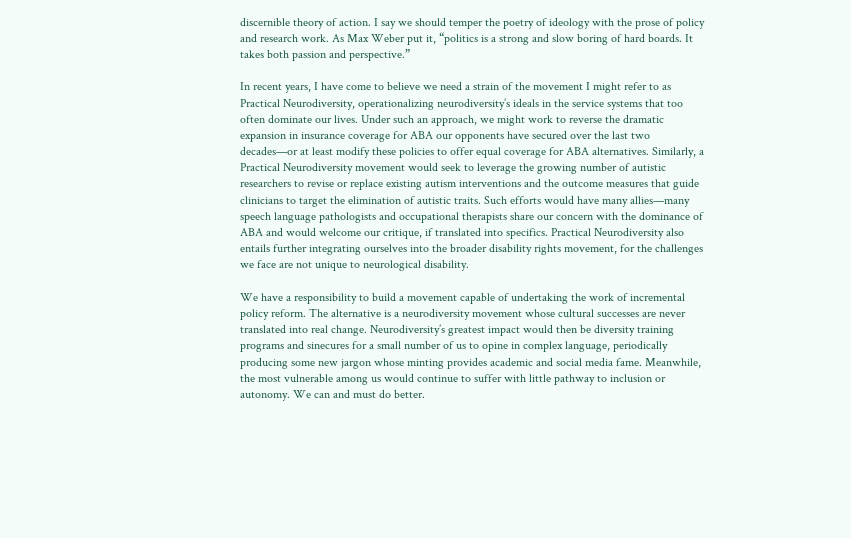discernible theory of action. I say we should temper the poetry of ideology with the prose of policy and research work. As Max Weber put it, “politics is a strong and slow boring of hard boards. It takes both passion and perspective.”

In recent years, I have come to believe we need a strain of the movement I might refer to as Practical Neurodiversity, operationalizing neurodiversity’s ideals in the service systems that too often dominate our lives. Under such an approach, we might work to reverse the dramatic expansion in insurance coverage for ABA our opponents have secured over the last two decades—or at least modify these policies to offer equal coverage for ABA alternatives. Similarly, a Practical Neurodiversity movement would seek to leverage the growing number of autistic researchers to revise or replace existing autism interventions and the outcome measures that guide clinicians to target the elimination of autistic traits. Such efforts would have many allies—many speech language pathologists and occupational therapists share our concern with the dominance of ABA and would welcome our critique, if translated into specifics. Practical Neurodiversity also entails further integrating ourselves into the broader disability rights movement, for the challenges we face are not unique to neurological disability.

We have a responsibility to build a movement capable of undertaking the work of incremental policy reform. The alternative is a neurodiversity movement whose cultural successes are never translated into real change. Neurodiversity’s greatest impact would then be diversity training programs and sinecures for a small number of us to opine in complex language, periodically producing some new jargon whose minting provides academic and social media fame. Meanwhile, the most vulnerable among us would continue to suffer with little pathway to inclusion or autonomy. We can and must do better.